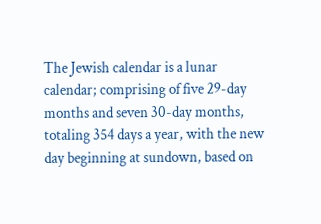The Jewish calendar is a lunar calendar; comprising of five 29-day months and seven 30-day months, totaling 354 days a year, with the new day beginning at sundown, based on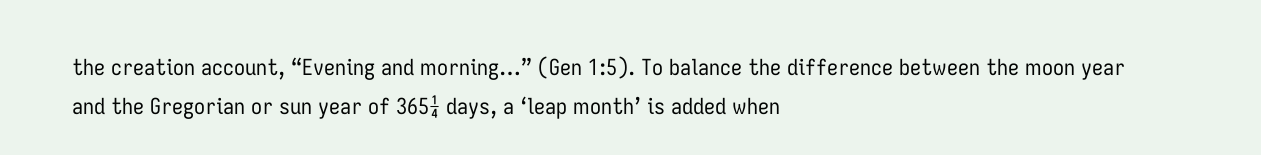the creation account, “Evening and morning…” (Gen 1:5). To balance the difference between the moon year and the Gregorian or sun year of 365¼ days, a ‘leap month’ is added when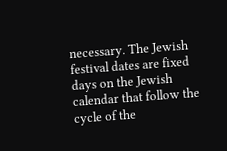necessary. The Jewish festival dates are fixed days on the Jewish calendar that follow the cycle of the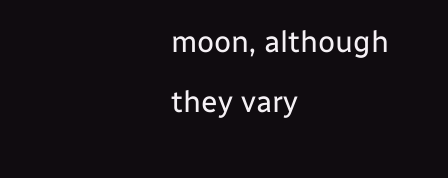moon, although they vary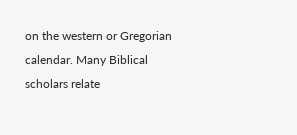on the western or Gregorian calendar. Many Biblical scholars relate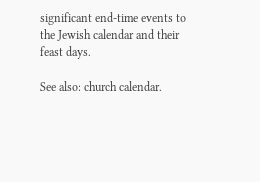significant end-time events to the Jewish calendar and their feast days.

See also: church calendar.